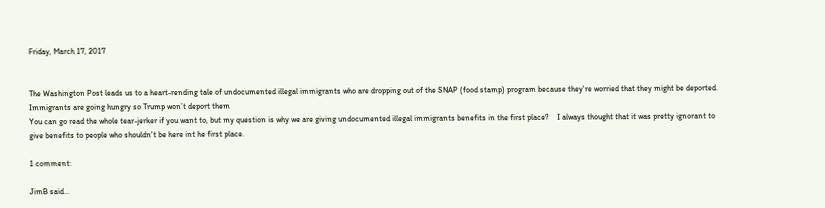Friday, March 17, 2017


The Washington Post leads us to a heart-rending tale of undocumented illegal immigrants who are dropping out of the SNAP (food stamp) program because they're worried that they might be deported.
Immigrants are going hungry so Trump won’t deport them
You can go read the whole tear-jerker if you want to, but my question is why we are giving undocumented illegal immigrants benefits in the first place?    I always thought that it was pretty ignorant to give benefits to people who shouldn't be here int he first place.

1 comment:

JimB said...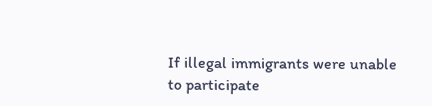If illegal immigrants were unable to participate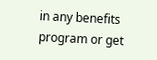in any benefits program or get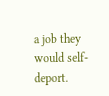a job they would self-deport.